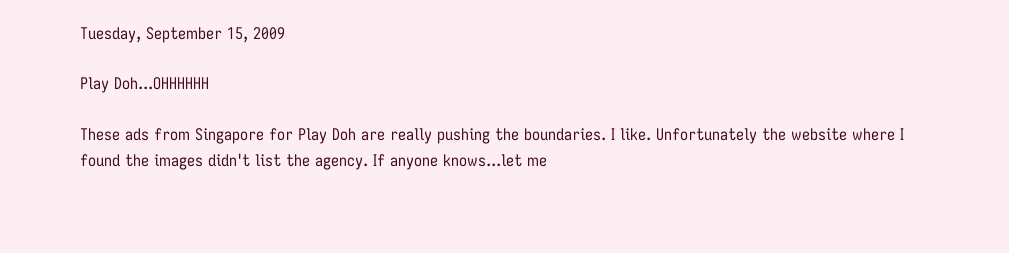Tuesday, September 15, 2009

Play Doh...OHHHHHH

These ads from Singapore for Play Doh are really pushing the boundaries. I like. Unfortunately the website where I found the images didn't list the agency. If anyone knows...let me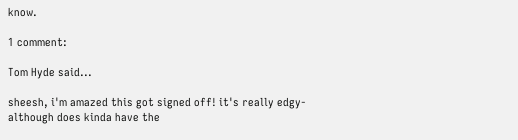know.

1 comment:

Tom Hyde said...

sheesh, i'm amazed this got signed off! it's really edgy-
although does kinda have the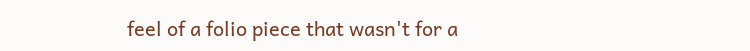feel of a folio piece that wasn't for a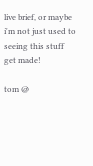live brief, or maybe i'm not just used to seeing this stuff get made!

tom @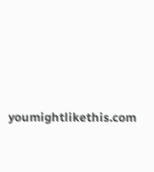youmightlikethis.com